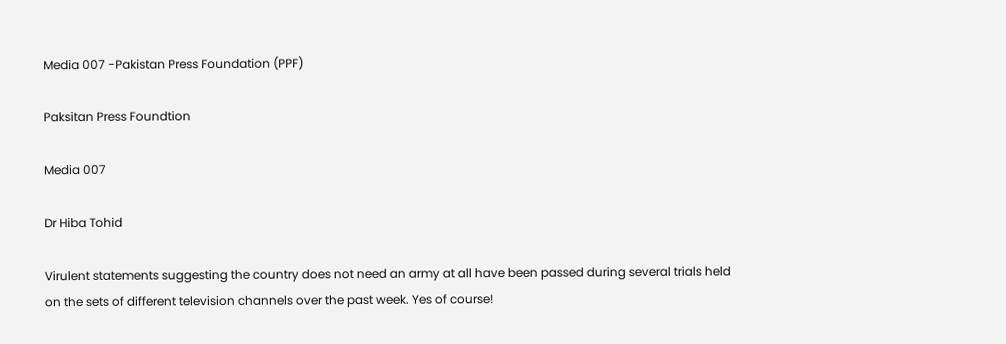Media 007 -Pakistan Press Foundation (PPF)

Paksitan Press Foundtion

Media 007

Dr Hiba Tohid

Virulent statements suggesting the country does not need an army at all have been passed during several trials held on the sets of different television channels over the past week. Yes of course!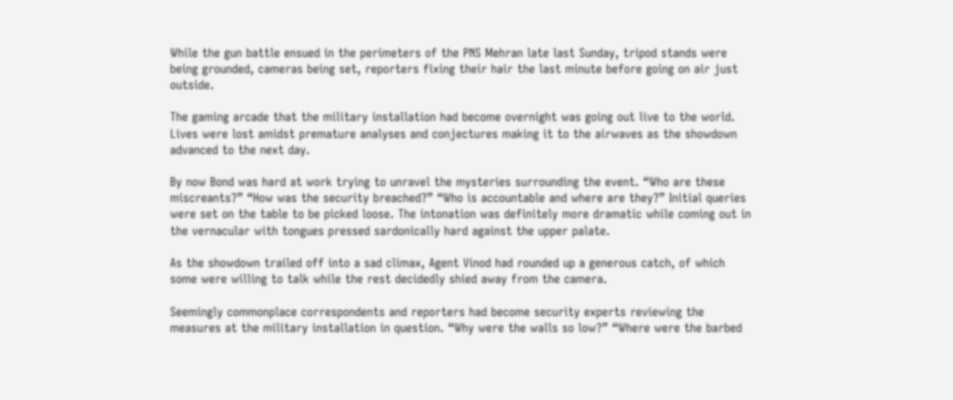While the gun battle ensued in the perimeters of the PNS Mehran late last Sunday, tripod stands were being grounded, cameras being set, reporters fixing their hair the last minute before going on air just outside.

The gaming arcade that the military installation had become overnight was going out live to the world. Lives were lost amidst premature analyses and conjectures making it to the airwaves as the showdown advanced to the next day.

By now Bond was hard at work trying to unravel the mysteries surrounding the event. “Who are these miscreants?” “How was the security breached?” “Who is accountable and where are they?” Initial queries were set on the table to be picked loose. The intonation was definitely more dramatic while coming out in the vernacular with tongues pressed sardonically hard against the upper palate.

As the showdown trailed off into a sad climax, Agent Vinod had rounded up a generous catch, of which some were willing to talk while the rest decidedly shied away from the camera.

Seemingly commonplace correspondents and reporters had become security experts reviewing the measures at the military installation in question. “Why were the walls so low?” “Where were the barbed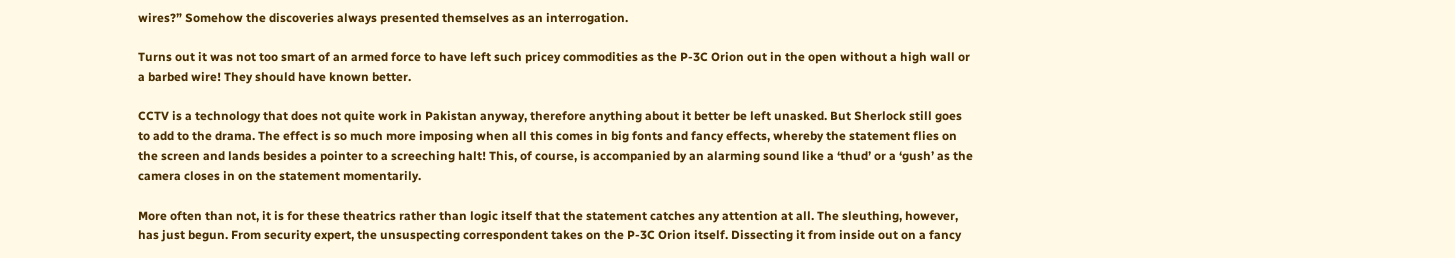wires?” Somehow the discoveries always presented themselves as an interrogation.

Turns out it was not too smart of an armed force to have left such pricey commodities as the P-3C Orion out in the open without a high wall or a barbed wire! They should have known better.

CCTV is a technology that does not quite work in Pakistan anyway, therefore anything about it better be left unasked. But Sherlock still goes to add to the drama. The effect is so much more imposing when all this comes in big fonts and fancy effects, whereby the statement flies on the screen and lands besides a pointer to a screeching halt! This, of course, is accompanied by an alarming sound like a ‘thud’ or a ‘gush’ as the camera closes in on the statement momentarily.

More often than not, it is for these theatrics rather than logic itself that the statement catches any attention at all. The sleuthing, however, has just begun. From security expert, the unsuspecting correspondent takes on the P-3C Orion itself. Dissecting it from inside out on a fancy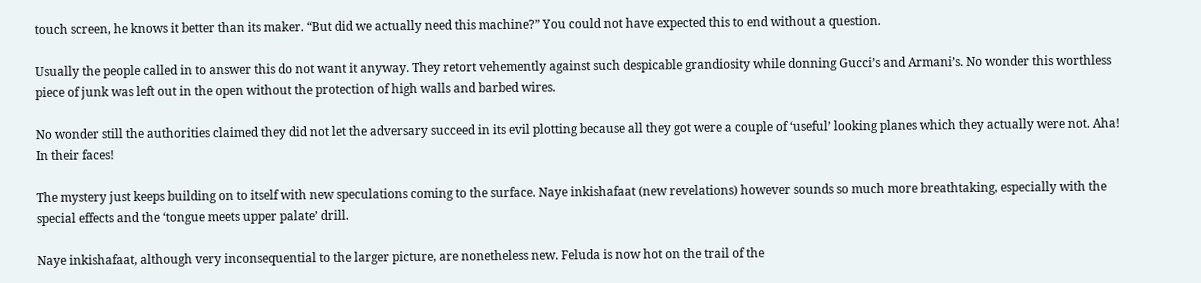touch screen, he knows it better than its maker. “But did we actually need this machine?” You could not have expected this to end without a question.

Usually the people called in to answer this do not want it anyway. They retort vehemently against such despicable grandiosity while donning Gucci’s and Armani’s. No wonder this worthless piece of junk was left out in the open without the protection of high walls and barbed wires.

No wonder still the authorities claimed they did not let the adversary succeed in its evil plotting because all they got were a couple of ‘useful’ looking planes which they actually were not. Aha! In their faces!

The mystery just keeps building on to itself with new speculations coming to the surface. Naye inkishafaat (new revelations) however sounds so much more breathtaking, especially with the special effects and the ‘tongue meets upper palate’ drill.

Naye inkishafaat, although very inconsequential to the larger picture, are nonetheless new. Feluda is now hot on the trail of the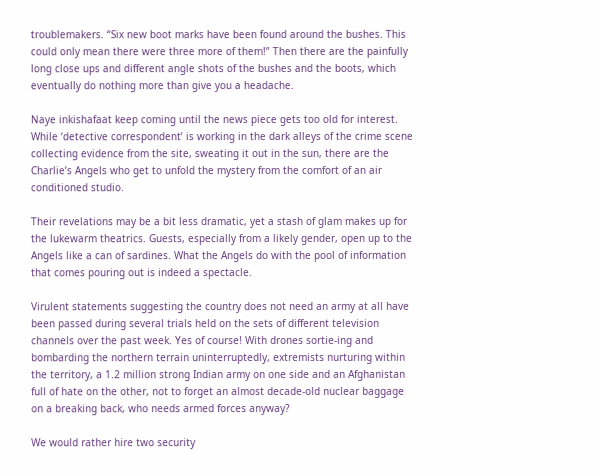troublemakers. “Six new boot marks have been found around the bushes. This could only mean there were three more of them!” Then there are the painfully long close ups and different angle shots of the bushes and the boots, which eventually do nothing more than give you a headache.

Naye inkishafaat keep coming until the news piece gets too old for interest. While ‘detective correspondent’ is working in the dark alleys of the crime scene collecting evidence from the site, sweating it out in the sun, there are the Charlie’s Angels who get to unfold the mystery from the comfort of an air conditioned studio.

Their revelations may be a bit less dramatic, yet a stash of glam makes up for the lukewarm theatrics. Guests, especially from a likely gender, open up to the Angels like a can of sardines. What the Angels do with the pool of information that comes pouring out is indeed a spectacle.

Virulent statements suggesting the country does not need an army at all have been passed during several trials held on the sets of different television channels over the past week. Yes of course! With drones sortie-ing and bombarding the northern terrain uninterruptedly, extremists nurturing within the territory, a 1.2 million strong Indian army on one side and an Afghanistan full of hate on the other, not to forget an almost decade-old nuclear baggage on a breaking back, who needs armed forces anyway?

We would rather hire two security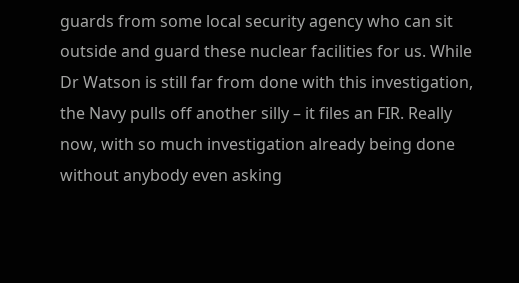guards from some local security agency who can sit outside and guard these nuclear facilities for us. While Dr Watson is still far from done with this investigation, the Navy pulls off another silly – it files an FIR. Really now, with so much investigation already being done without anybody even asking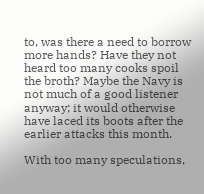to, was there a need to borrow more hands? Have they not heard too many cooks spoil the broth? Maybe the Navy is not much of a good listener anyway; it would otherwise have laced its boots after the earlier attacks this month.

With too many speculations,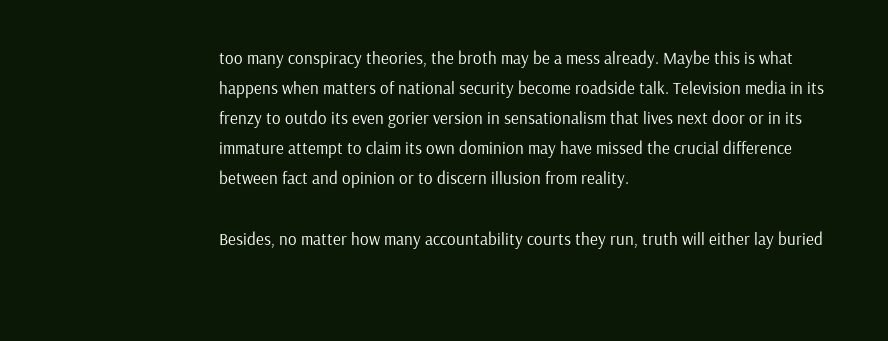too many conspiracy theories, the broth may be a mess already. Maybe this is what happens when matters of national security become roadside talk. Television media in its frenzy to outdo its even gorier version in sensationalism that lives next door or in its immature attempt to claim its own dominion may have missed the crucial difference between fact and opinion or to discern illusion from reality.

Besides, no matter how many accountability courts they run, truth will either lay buried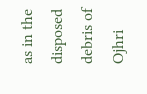as in the disposed debris of Ojhri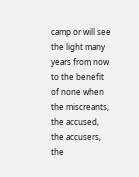camp or will see the light many years from now to the benefit of none when the miscreants, the accused, the accusers, the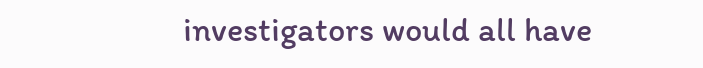investigators would all have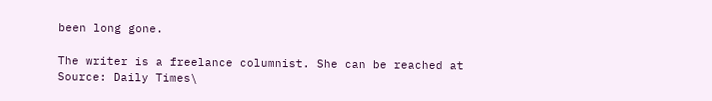been long gone.

The writer is a freelance columnist. She can be reached at
Source: Daily Times\